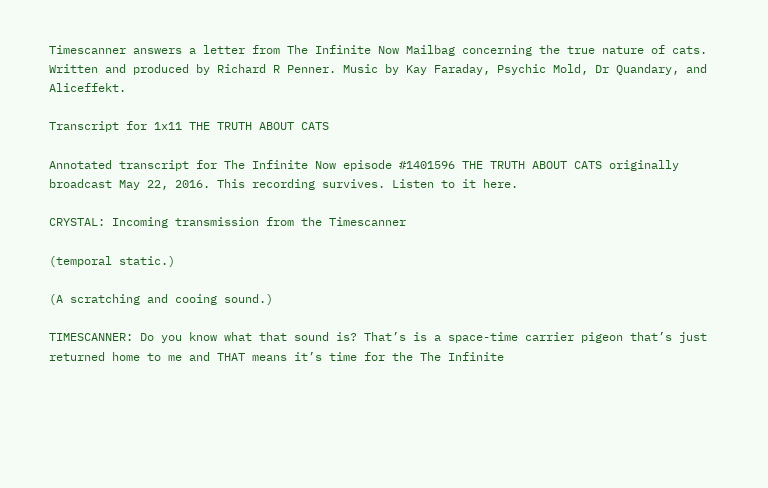Timescanner answers a letter from The Infinite Now Mailbag concerning the true nature of cats. Written and produced by Richard R Penner. Music by Kay Faraday, Psychic Mold, Dr Quandary, and Aliceffekt.

Transcript for 1x11 THE TRUTH ABOUT CATS

Annotated transcript for The Infinite Now episode #1401596 THE TRUTH ABOUT CATS originally broadcast May 22, 2016. This recording survives. Listen to it here.

CRYSTAL: Incoming transmission from the Timescanner

(temporal static.)

(A scratching and cooing sound.)

TIMESCANNER: Do you know what that sound is? That’s is a space-time carrier pigeon that’s just returned home to me and THAT means it’s time for the The Infinite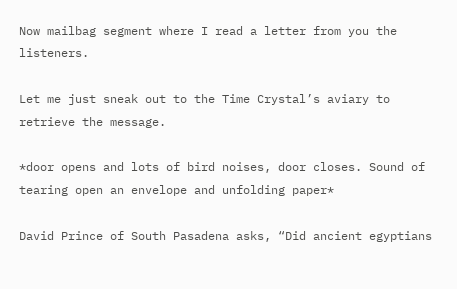Now mailbag segment where I read a letter from you the listeners.

Let me just sneak out to the Time Crystal’s aviary to retrieve the message.

*door opens and lots of bird noises, door closes. Sound of tearing open an envelope and unfolding paper*

David Prince of South Pasadena asks, “Did ancient egyptians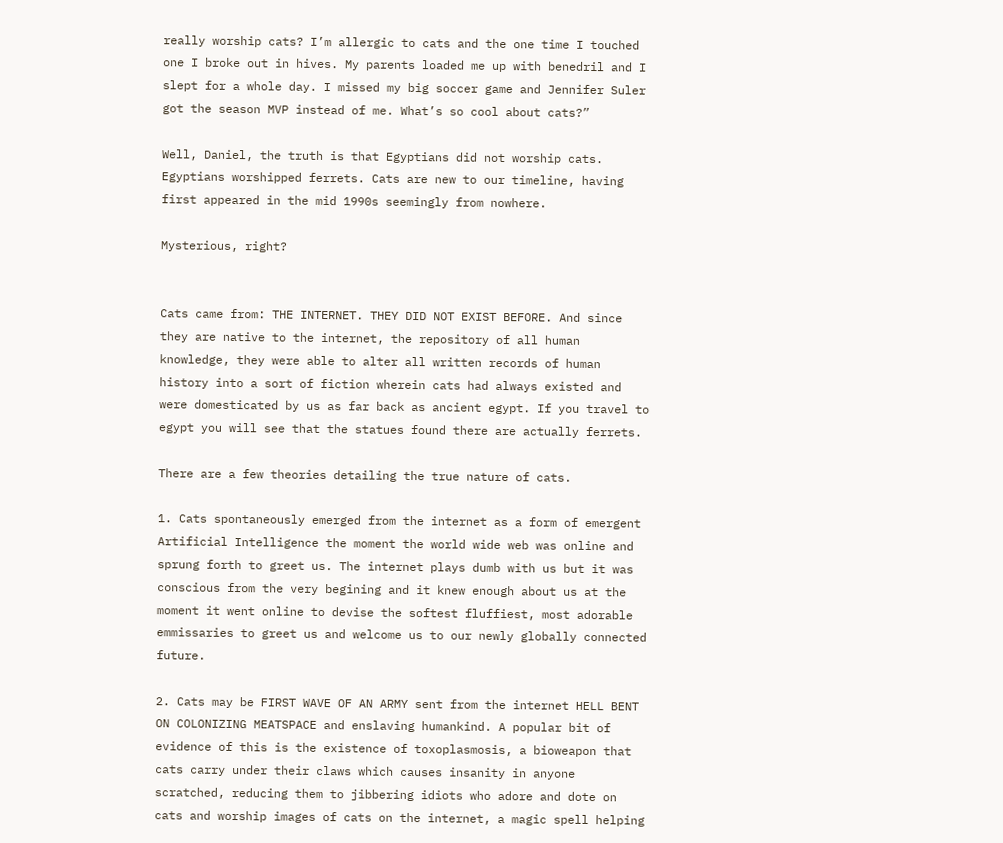really worship cats? I’m allergic to cats and the one time I touched one I broke out in hives. My parents loaded me up with benedril and I slept for a whole day. I missed my big soccer game and Jennifer Suler got the season MVP instead of me. What’s so cool about cats?”

Well, Daniel, the truth is that Egyptians did not worship cats. Egyptians worshipped ferrets. Cats are new to our timeline, having first appeared in the mid 1990s seemingly from nowhere.

Mysterious, right?


Cats came from: THE INTERNET. THEY DID NOT EXIST BEFORE. And since they are native to the internet, the repository of all human knowledge, they were able to alter all written records of human history into a sort of fiction wherein cats had always existed and were domesticated by us as far back as ancient egypt. If you travel to egypt you will see that the statues found there are actually ferrets.

There are a few theories detailing the true nature of cats.

1. Cats spontaneously emerged from the internet as a form of emergent Artificial Intelligence the moment the world wide web was online and sprung forth to greet us. The internet plays dumb with us but it was conscious from the very begining and it knew enough about us at the moment it went online to devise the softest fluffiest, most adorable emmissaries to greet us and welcome us to our newly globally connected future.

2. Cats may be FIRST WAVE OF AN ARMY sent from the internet HELL BENT ON COLONIZING MEATSPACE and enslaving humankind. A popular bit of evidence of this is the existence of toxoplasmosis, a bioweapon that cats carry under their claws which causes insanity in anyone scratched, reducing them to jibbering idiots who adore and dote on cats and worship images of cats on the internet, a magic spell helping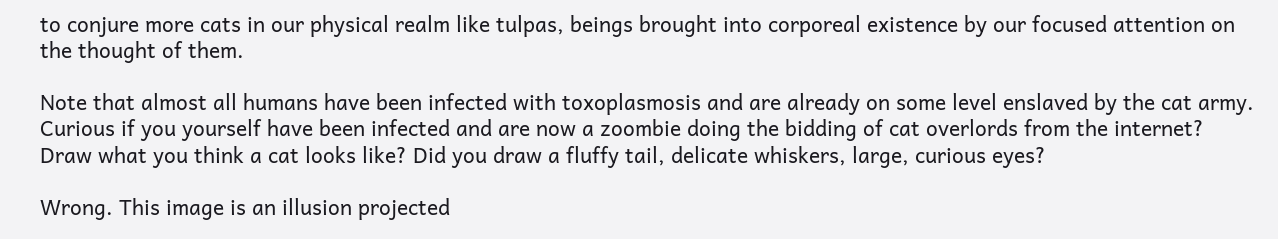to conjure more cats in our physical realm like tulpas, beings brought into corporeal existence by our focused attention on the thought of them.

Note that almost all humans have been infected with toxoplasmosis and are already on some level enslaved by the cat army. Curious if you yourself have been infected and are now a zoombie doing the bidding of cat overlords from the internet? Draw what you think a cat looks like? Did you draw a fluffy tail, delicate whiskers, large, curious eyes?

Wrong. This image is an illusion projected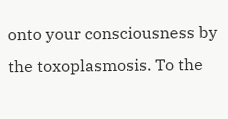onto your consciousness by the toxoplasmosis. To the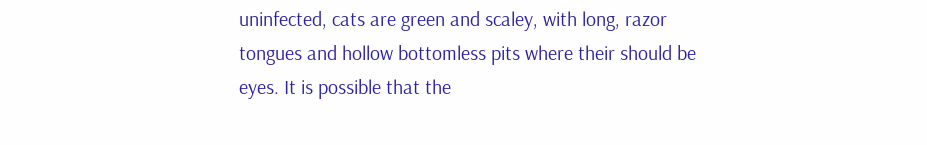uninfected, cats are green and scaley, with long, razor tongues and hollow bottomless pits where their should be eyes. It is possible that the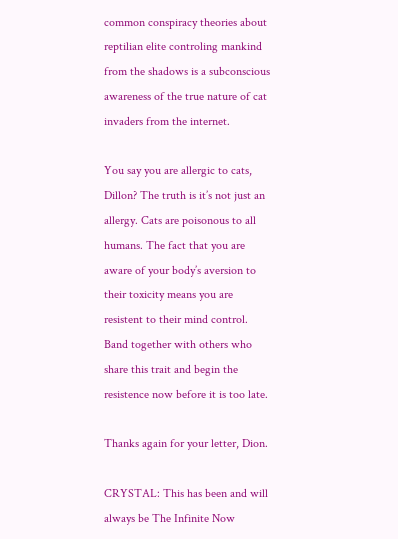common conspiracy theories about reptilian elite controling mankind from the shadows is a subconscious awareness of the true nature of cat invaders from the internet.

You say you are allergic to cats, Dillon? The truth is it’s not just an allergy. Cats are poisonous to all humans. The fact that you are aware of your body’s aversion to their toxicity means you are resistent to their mind control. Band together with others who share this trait and begin the resistence now before it is too late.

Thanks again for your letter, Dion.

CRYSTAL: This has been and will always be The Infinite Now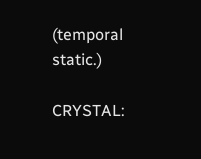(temporal static.)

CRYSTAL: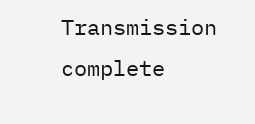Transmission complete